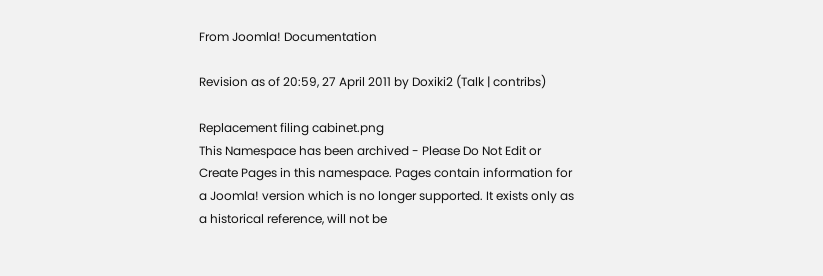From Joomla! Documentation

Revision as of 20:59, 27 April 2011 by Doxiki2 (Talk | contribs)

Replacement filing cabinet.png
This Namespace has been archived - Please Do Not Edit or Create Pages in this namespace. Pages contain information for a Joomla! version which is no longer supported. It exists only as a historical reference, will not be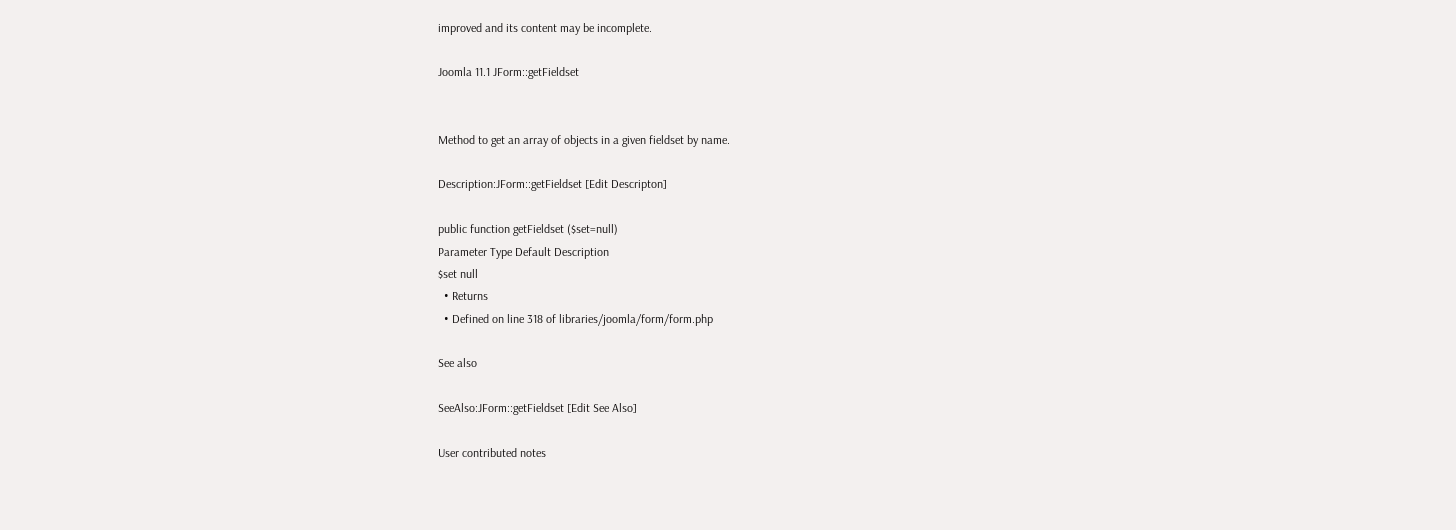improved and its content may be incomplete.

Joomla 11.1 JForm::getFieldset


Method to get an array of objects in a given fieldset by name.

Description:JForm::getFieldset [Edit Descripton]

public function getFieldset ($set=null)
Parameter Type Default Description
$set null
  • Returns
  • Defined on line 318 of libraries/joomla/form/form.php

See also

SeeAlso:JForm::getFieldset [Edit See Also]

User contributed notes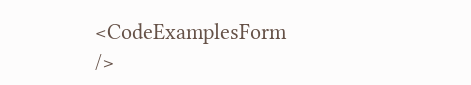<CodeExamplesForm />